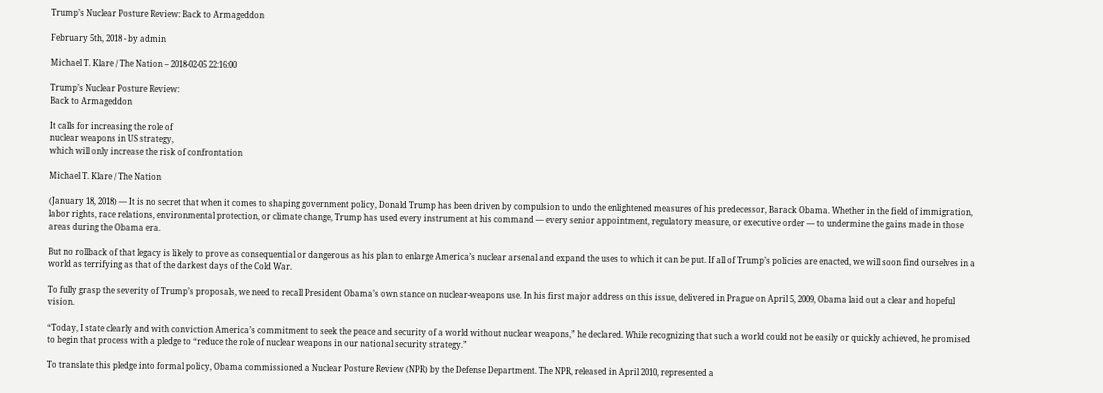Trump’s Nuclear Posture Review: Back to Armageddon

February 5th, 2018 - by admin

Michael T. Klare / The Nation – 2018-02-05 22:16:00

Trump’s Nuclear Posture Review:
Back to Armageddon

It calls for increasing the role of
nuclear weapons in US strategy,
which will only increase the risk of confrontation

Michael T. Klare / The Nation

(January 18, 2018) — It is no secret that when it comes to shaping government policy, Donald Trump has been driven by compulsion to undo the enlightened measures of his predecessor, Barack Obama. Whether in the field of immigration, labor rights, race relations, environmental protection, or climate change, Trump has used every instrument at his command — every senior appointment, regulatory measure, or executive order — to undermine the gains made in those areas during the Obama era.

But no rollback of that legacy is likely to prove as consequential or dangerous as his plan to enlarge America’s nuclear arsenal and expand the uses to which it can be put. If all of Trump’s policies are enacted, we will soon find ourselves in a world as terrifying as that of the darkest days of the Cold War.

To fully grasp the severity of Trump’s proposals, we need to recall President Obama’s own stance on nuclear-weapons use. In his first major address on this issue, delivered in Prague on April 5, 2009, Obama laid out a clear and hopeful vision.

“Today, I state clearly and with conviction America’s commitment to seek the peace and security of a world without nuclear weapons,” he declared. While recognizing that such a world could not be easily or quickly achieved, he promised to begin that process with a pledge to “reduce the role of nuclear weapons in our national security strategy.”

To translate this pledge into formal policy, Obama commissioned a Nuclear Posture Review (NPR) by the Defense Department. The NPR, released in April 2010, represented a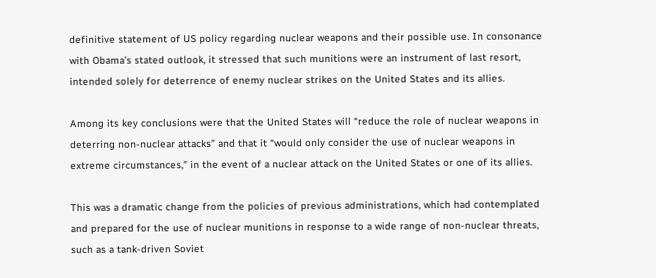definitive statement of US policy regarding nuclear weapons and their possible use. In consonance with Obama’s stated outlook, it stressed that such munitions were an instrument of last resort, intended solely for deterrence of enemy nuclear strikes on the United States and its allies.

Among its key conclusions were that the United States will “reduce the role of nuclear weapons in deterring non-nuclear attacks” and that it “would only consider the use of nuclear weapons in extreme circumstances,” in the event of a nuclear attack on the United States or one of its allies.

This was a dramatic change from the policies of previous administrations, which had contemplated and prepared for the use of nuclear munitions in response to a wide range of non-nuclear threats, such as a tank-driven Soviet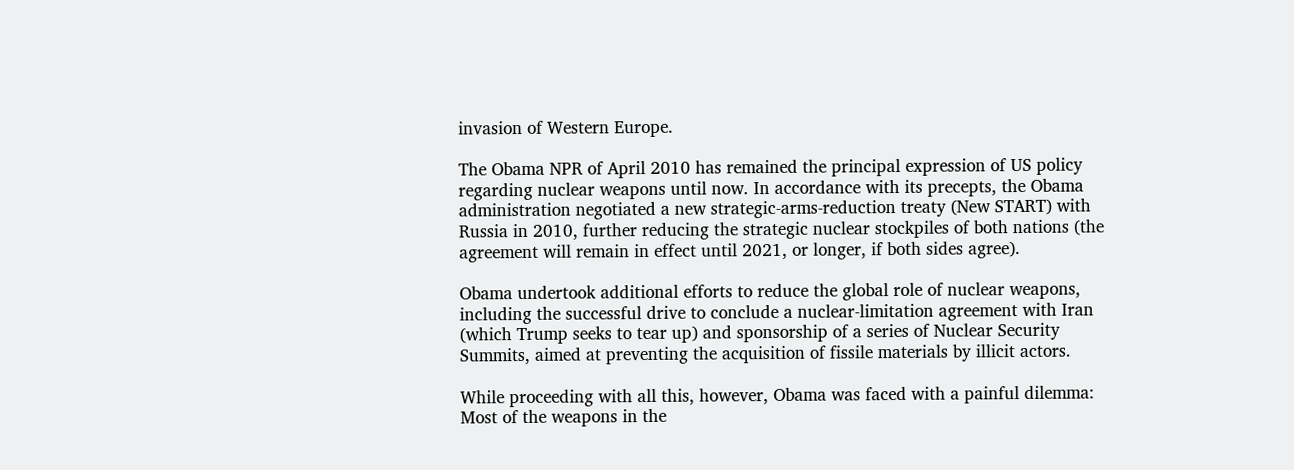invasion of Western Europe.

The Obama NPR of April 2010 has remained the principal expression of US policy regarding nuclear weapons until now. In accordance with its precepts, the Obama administration negotiated a new strategic-arms-reduction treaty (New START) with Russia in 2010, further reducing the strategic nuclear stockpiles of both nations (the agreement will remain in effect until 2021, or longer, if both sides agree).

Obama undertook additional efforts to reduce the global role of nuclear weapons, including the successful drive to conclude a nuclear-limitation agreement with Iran (which Trump seeks to tear up) and sponsorship of a series of Nuclear Security Summits, aimed at preventing the acquisition of fissile materials by illicit actors.

While proceeding with all this, however, Obama was faced with a painful dilemma: Most of the weapons in the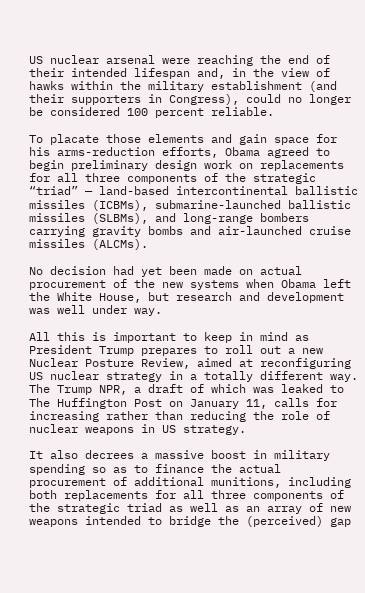US nuclear arsenal were reaching the end of their intended lifespan and, in the view of hawks within the military establishment (and their supporters in Congress), could no longer be considered 100 percent reliable.

To placate those elements and gain space for his arms-reduction efforts, Obama agreed to begin preliminary design work on replacements for all three components of the strategic “triad” — land-based intercontinental ballistic missiles (ICBMs), submarine-launched ballistic missiles (SLBMs), and long-range bombers carrying gravity bombs and air-launched cruise missiles (ALCMs).

No decision had yet been made on actual procurement of the new systems when Obama left the White House, but research and development was well under way.

All this is important to keep in mind as President Trump prepares to roll out a new Nuclear Posture Review, aimed at reconfiguring US nuclear strategy in a totally different way. The Trump NPR, a draft of which was leaked to The Huffington Post on January 11, calls for increasing rather than reducing the role of nuclear weapons in US strategy.

It also decrees a massive boost in military spending so as to finance the actual procurement of additional munitions, including both replacements for all three components of the strategic triad as well as an array of new weapons intended to bridge the (perceived) gap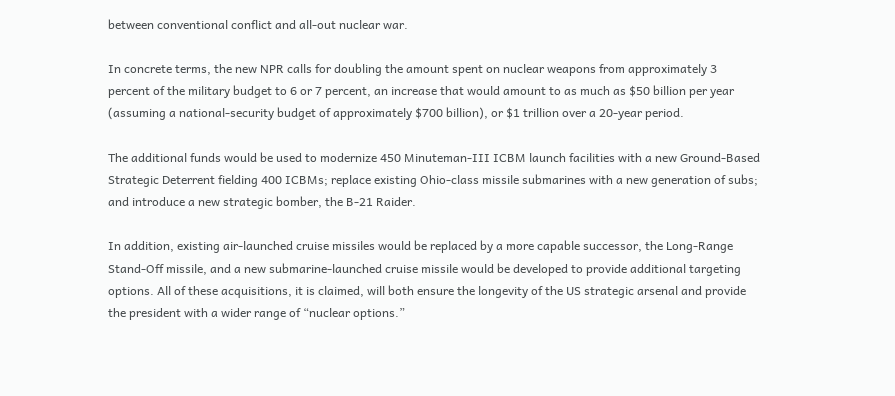between conventional conflict and all-out nuclear war.

In concrete terms, the new NPR calls for doubling the amount spent on nuclear weapons from approximately 3 percent of the military budget to 6 or 7 percent, an increase that would amount to as much as $50 billion per year (assuming a national-security budget of approximately $700 billion), or $1 trillion over a 20-year period.

The additional funds would be used to modernize 450 Minuteman-III ICBM launch facilities with a new Ground-Based Strategic Deterrent fielding 400 ICBMs; replace existing Ohio-class missile submarines with a new generation of subs; and introduce a new strategic bomber, the B-21 Raider.

In addition, existing air-launched cruise missiles would be replaced by a more capable successor, the Long-Range Stand-Off missile, and a new submarine-launched cruise missile would be developed to provide additional targeting options. All of these acquisitions, it is claimed, will both ensure the longevity of the US strategic arsenal and provide the president with a wider range of “nuclear options.”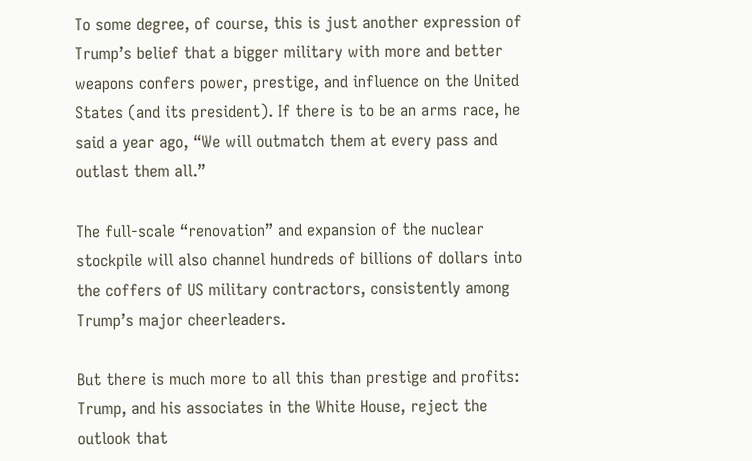To some degree, of course, this is just another expression of Trump’s belief that a bigger military with more and better weapons confers power, prestige, and influence on the United States (and its president). If there is to be an arms race, he said a year ago, “We will outmatch them at every pass and outlast them all.”

The full-scale “renovation” and expansion of the nuclear stockpile will also channel hundreds of billions of dollars into the coffers of US military contractors, consistently among Trump’s major cheerleaders.

But there is much more to all this than prestige and profits: Trump, and his associates in the White House, reject the outlook that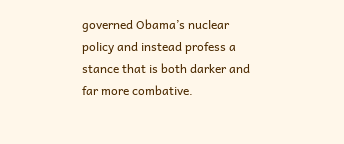governed Obama’s nuclear policy and instead profess a stance that is both darker and far more combative.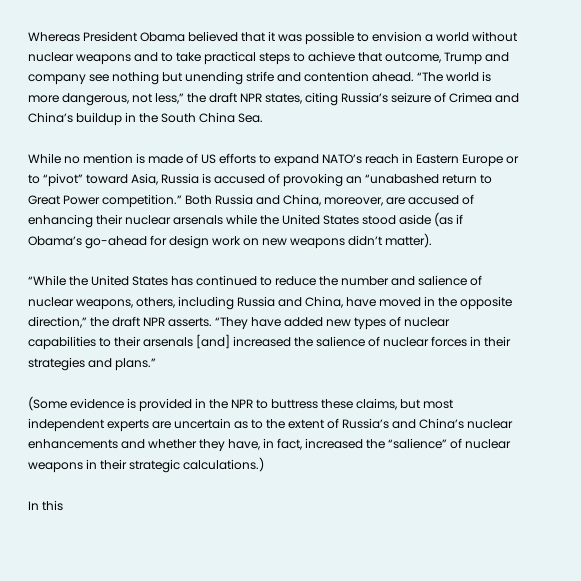Whereas President Obama believed that it was possible to envision a world without nuclear weapons and to take practical steps to achieve that outcome, Trump and company see nothing but unending strife and contention ahead. “The world is more dangerous, not less,” the draft NPR states, citing Russia’s seizure of Crimea and China’s buildup in the South China Sea.

While no mention is made of US efforts to expand NATO’s reach in Eastern Europe or to “pivot” toward Asia, Russia is accused of provoking an “unabashed return to Great Power competition.” Both Russia and China, moreover, are accused of enhancing their nuclear arsenals while the United States stood aside (as if Obama’s go-ahead for design work on new weapons didn’t matter).

“While the United States has continued to reduce the number and salience of nuclear weapons, others, including Russia and China, have moved in the opposite direction,” the draft NPR asserts. “They have added new types of nuclear capabilities to their arsenals [and] increased the salience of nuclear forces in their strategies and plans.”

(Some evidence is provided in the NPR to buttress these claims, but most independent experts are uncertain as to the extent of Russia’s and China’s nuclear enhancements and whether they have, in fact, increased the “salience” of nuclear weapons in their strategic calculations.)

In this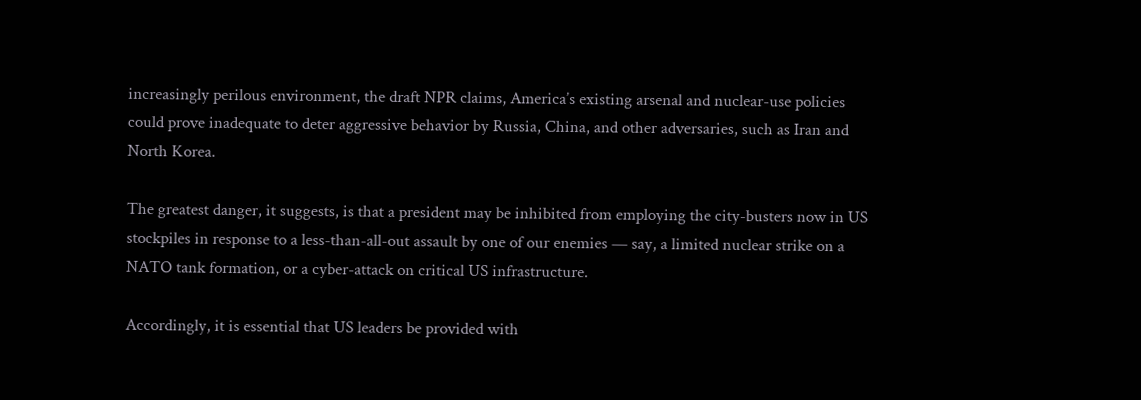increasingly perilous environment, the draft NPR claims, America’s existing arsenal and nuclear-use policies could prove inadequate to deter aggressive behavior by Russia, China, and other adversaries, such as Iran and North Korea.

The greatest danger, it suggests, is that a president may be inhibited from employing the city-busters now in US stockpiles in response to a less-than-all-out assault by one of our enemies — say, a limited nuclear strike on a NATO tank formation, or a cyber-attack on critical US infrastructure.

Accordingly, it is essential that US leaders be provided with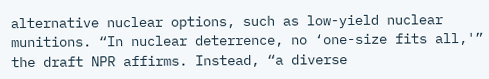alternative nuclear options, such as low-yield nuclear munitions. “In nuclear deterrence, no ‘one-size fits all,'” the draft NPR affirms. Instead, “a diverse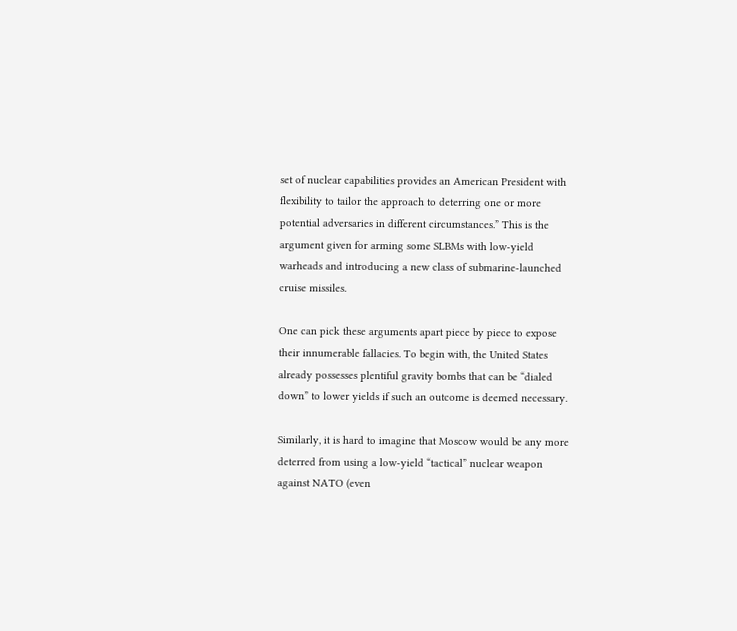set of nuclear capabilities provides an American President with flexibility to tailor the approach to deterring one or more potential adversaries in different circumstances.” This is the argument given for arming some SLBMs with low-yield warheads and introducing a new class of submarine-launched cruise missiles.

One can pick these arguments apart piece by piece to expose their innumerable fallacies. To begin with, the United States already possesses plentiful gravity bombs that can be “dialed down” to lower yields if such an outcome is deemed necessary.

Similarly, it is hard to imagine that Moscow would be any more deterred from using a low-yield “tactical” nuclear weapon against NATO (even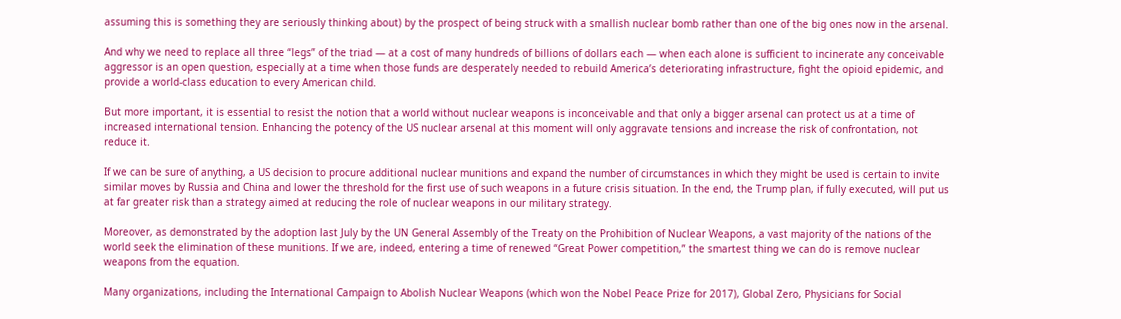assuming this is something they are seriously thinking about) by the prospect of being struck with a smallish nuclear bomb rather than one of the big ones now in the arsenal.

And why we need to replace all three “legs” of the triad — at a cost of many hundreds of billions of dollars each — when each alone is sufficient to incinerate any conceivable aggressor is an open question, especially at a time when those funds are desperately needed to rebuild America’s deteriorating infrastructure, fight the opioid epidemic, and provide a world-class education to every American child.

But more important, it is essential to resist the notion that a world without nuclear weapons is inconceivable and that only a bigger arsenal can protect us at a time of increased international tension. Enhancing the potency of the US nuclear arsenal at this moment will only aggravate tensions and increase the risk of confrontation, not reduce it.

If we can be sure of anything, a US decision to procure additional nuclear munitions and expand the number of circumstances in which they might be used is certain to invite similar moves by Russia and China and lower the threshold for the first use of such weapons in a future crisis situation. In the end, the Trump plan, if fully executed, will put us at far greater risk than a strategy aimed at reducing the role of nuclear weapons in our military strategy.

Moreover, as demonstrated by the adoption last July by the UN General Assembly of the Treaty on the Prohibition of Nuclear Weapons, a vast majority of the nations of the world seek the elimination of these munitions. If we are, indeed, entering a time of renewed “Great Power competition,” the smartest thing we can do is remove nuclear weapons from the equation.

Many organizations, including the International Campaign to Abolish Nuclear Weapons (which won the Nobel Peace Prize for 2017), Global Zero, Physicians for Social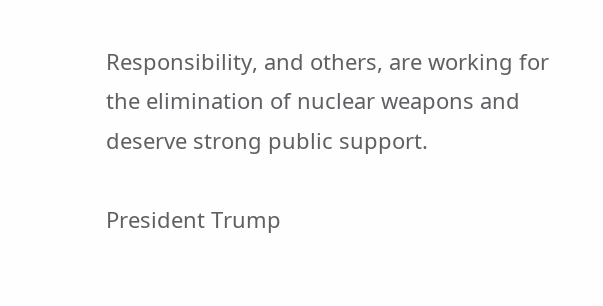Responsibility, and others, are working for the elimination of nuclear weapons and deserve strong public support.

President Trump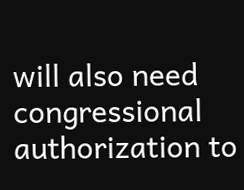will also need congressional authorization to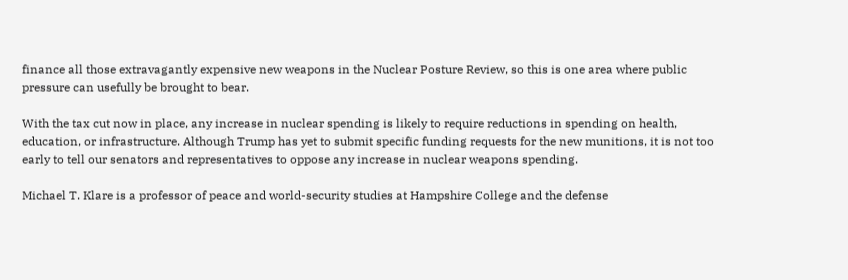finance all those extravagantly expensive new weapons in the Nuclear Posture Review, so this is one area where public pressure can usefully be brought to bear.

With the tax cut now in place, any increase in nuclear spending is likely to require reductions in spending on health, education, or infrastructure. Although Trump has yet to submit specific funding requests for the new munitions, it is not too early to tell our senators and representatives to oppose any increase in nuclear weapons spending.

Michael T. Klare is a professor of peace and world-security studies at Hampshire College and the defense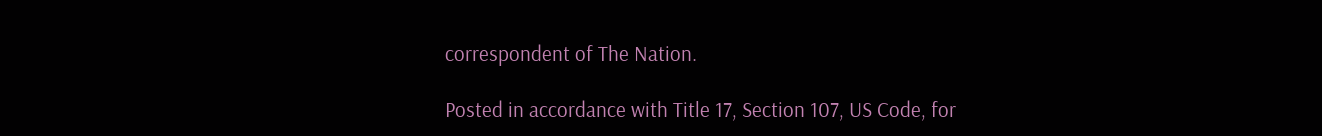correspondent of The Nation.

Posted in accordance with Title 17, Section 107, US Code, for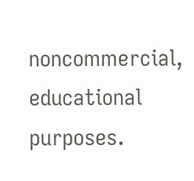noncommercial, educational purposes.